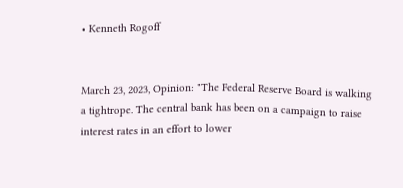• Kenneth Rogoff


March 23, 2023, Opinion: "The Federal Reserve Board is walking a tightrope. The central bank has been on a campaign to raise interest rates in an effort to lower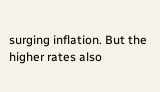surging inflation. But the higher rates also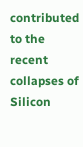contributed to the recent collapses of Silicon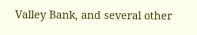Valley Bank, and several other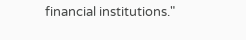financial institutions."